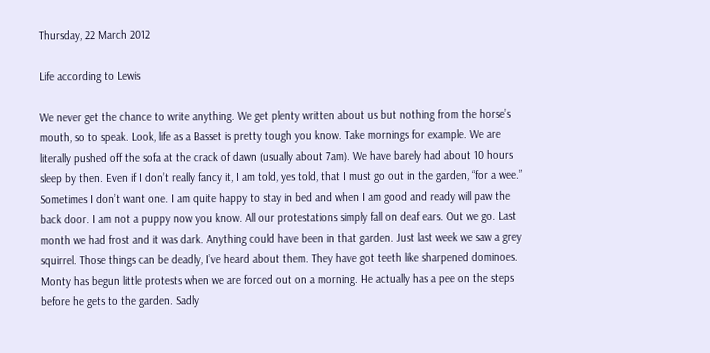Thursday, 22 March 2012

Life according to Lewis

We never get the chance to write anything. We get plenty written about us but nothing from the horse’s mouth, so to speak. Look, life as a Basset is pretty tough you know. Take mornings for example. We are literally pushed off the sofa at the crack of dawn (usually about 7am). We have barely had about 10 hours sleep by then. Even if I don’t really fancy it, I am told, yes told, that I must go out in the garden, “for a wee.” Sometimes I don’t want one. I am quite happy to stay in bed and when I am good and ready will paw the back door. I am not a puppy now you know. All our protestations simply fall on deaf ears. Out we go. Last month we had frost and it was dark. Anything could have been in that garden. Just last week we saw a grey squirrel. Those things can be deadly, I’ve heard about them. They have got teeth like sharpened dominoes. Monty has begun little protests when we are forced out on a morning. He actually has a pee on the steps before he gets to the garden. Sadly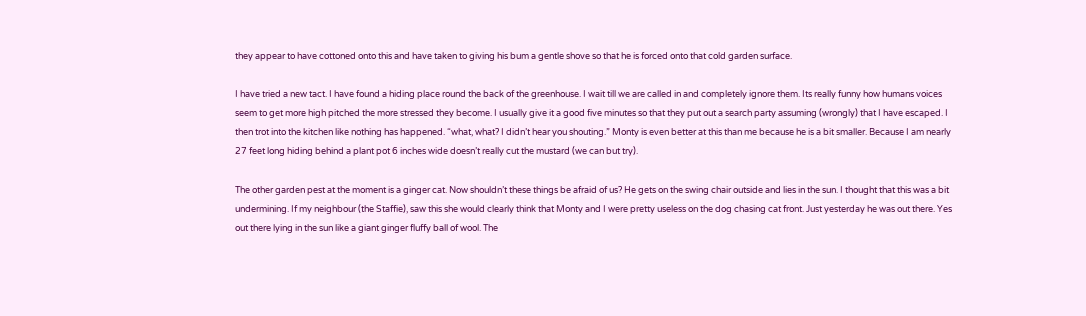they appear to have cottoned onto this and have taken to giving his bum a gentle shove so that he is forced onto that cold garden surface.

I have tried a new tact. I have found a hiding place round the back of the greenhouse. I wait till we are called in and completely ignore them. Its really funny how humans voices seem to get more high pitched the more stressed they become. I usually give it a good five minutes so that they put out a search party assuming (wrongly) that I have escaped. I then trot into the kitchen like nothing has happened. “what, what? I didn’t hear you shouting.” Monty is even better at this than me because he is a bit smaller. Because I am nearly 27 feet long hiding behind a plant pot 6 inches wide doesn’t really cut the mustard (we can but try).

The other garden pest at the moment is a ginger cat. Now shouldn’t these things be afraid of us? He gets on the swing chair outside and lies in the sun. I thought that this was a bit undermining. If my neighbour (the Staffie), saw this she would clearly think that Monty and I were pretty useless on the dog chasing cat front. Just yesterday he was out there. Yes out there lying in the sun like a giant ginger fluffy ball of wool. The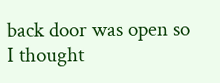back door was open so I thought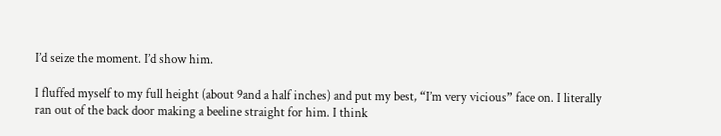I’d seize the moment. I’d show him.

I fluffed myself to my full height (about 9and a half inches) and put my best, “I’m very vicious” face on. I literally ran out of the back door making a beeline straight for him. I think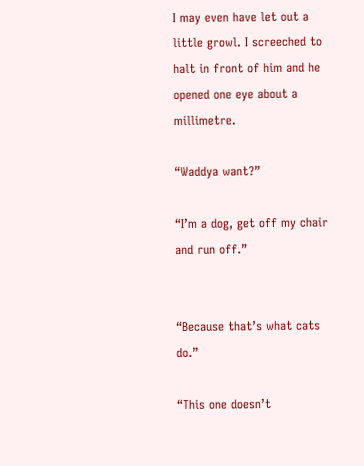I may even have let out a little growl. I screeched to halt in front of him and he opened one eye about a millimetre.

“Waddya want?”

“I’m a dog, get off my chair and run off.”


“Because that’s what cats do.”

“This one doesn’t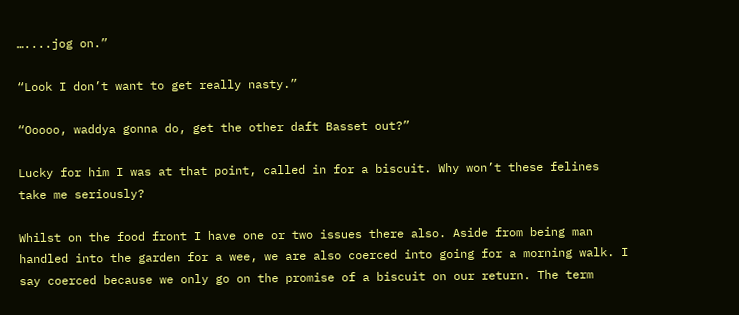…....jog on.”

“Look I don’t want to get really nasty.”

“Ooooo, waddya gonna do, get the other daft Basset out?”

Lucky for him I was at that point, called in for a biscuit. Why won’t these felines take me seriously?

Whilst on the food front I have one or two issues there also. Aside from being man handled into the garden for a wee, we are also coerced into going for a morning walk. I say coerced because we only go on the promise of a biscuit on our return. The term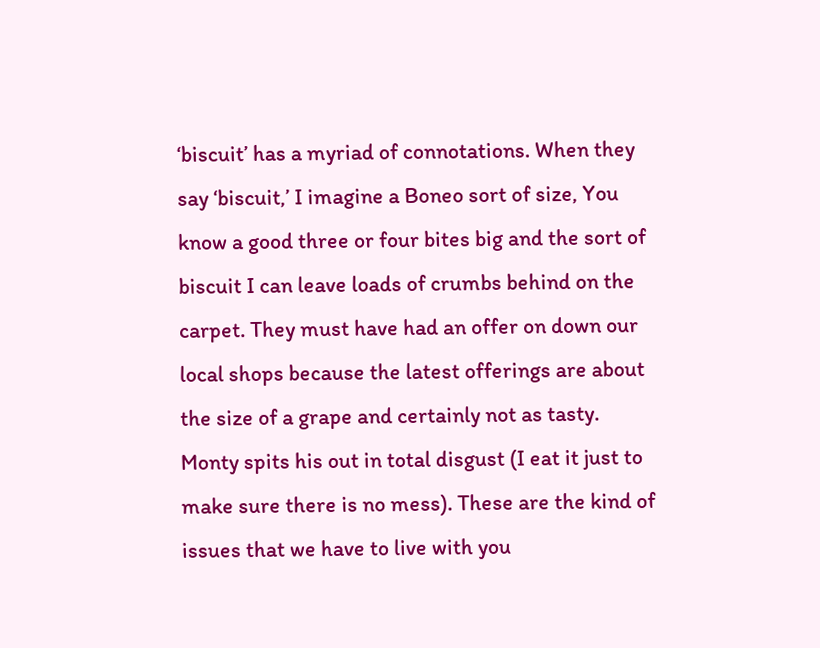‘biscuit’ has a myriad of connotations. When they say ‘biscuit,’ I imagine a Boneo sort of size, You know a good three or four bites big and the sort of biscuit I can leave loads of crumbs behind on the carpet. They must have had an offer on down our local shops because the latest offerings are about the size of a grape and certainly not as tasty. Monty spits his out in total disgust (I eat it just to make sure there is no mess). These are the kind of issues that we have to live with you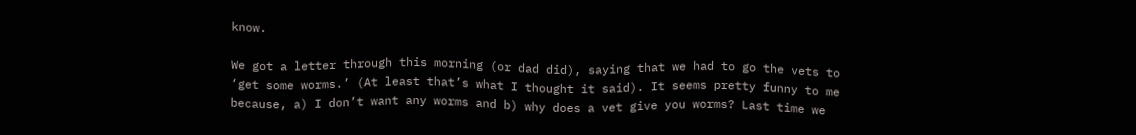know.

We got a letter through this morning (or dad did), saying that we had to go the vets to ‘get some worms.’ (At least that’s what I thought it said). It seems pretty funny to me because, a) I don’t want any worms and b) why does a vet give you worms? Last time we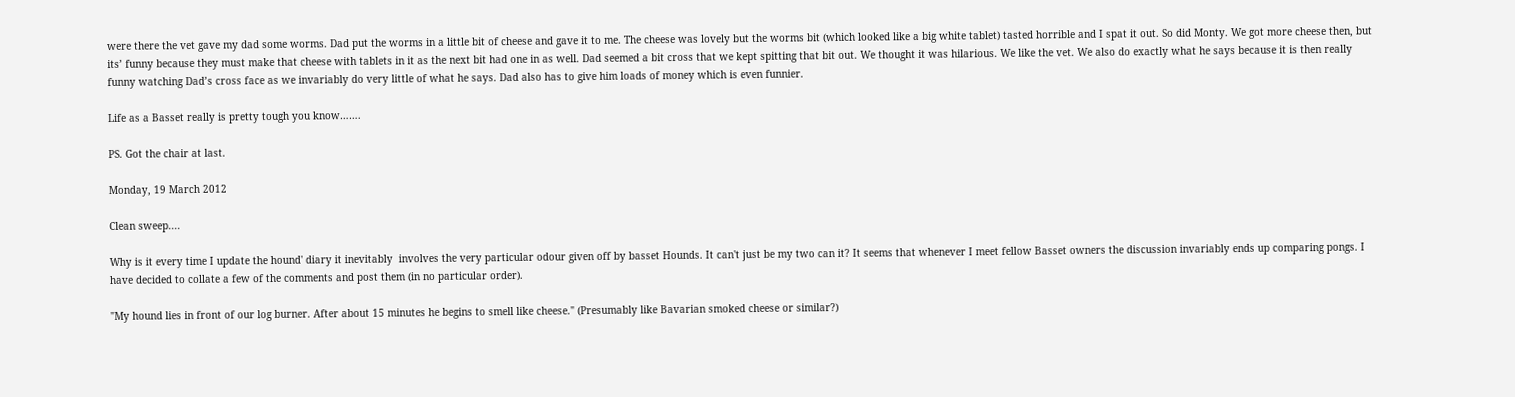were there the vet gave my dad some worms. Dad put the worms in a little bit of cheese and gave it to me. The cheese was lovely but the worms bit (which looked like a big white tablet) tasted horrible and I spat it out. So did Monty. We got more cheese then, but its’ funny because they must make that cheese with tablets in it as the next bit had one in as well. Dad seemed a bit cross that we kept spitting that bit out. We thought it was hilarious. We like the vet. We also do exactly what he says because it is then really funny watching Dad’s cross face as we invariably do very little of what he says. Dad also has to give him loads of money which is even funnier.

Life as a Basset really is pretty tough you know…….

PS. Got the chair at last.

Monday, 19 March 2012

Clean sweep....

Why is it every time I update the hound' diary it inevitably  involves the very particular odour given off by basset Hounds. It can't just be my two can it? It seems that whenever I meet fellow Basset owners the discussion invariably ends up comparing pongs. I have decided to collate a few of the comments and post them (in no particular order).

"My hound lies in front of our log burner. After about 15 minutes he begins to smell like cheese." (Presumably like Bavarian smoked cheese or similar?)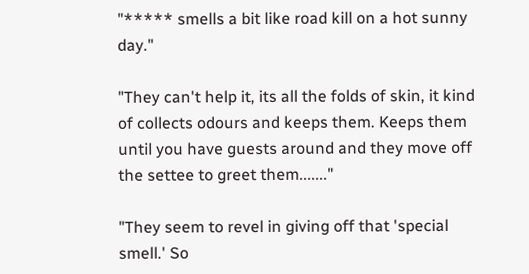"***** smells a bit like road kill on a hot sunny day."

"They can't help it, its all the folds of skin, it kind of collects odours and keeps them. Keeps them until you have guests around and they move off the settee to greet them......."

"They seem to revel in giving off that 'special smell.' So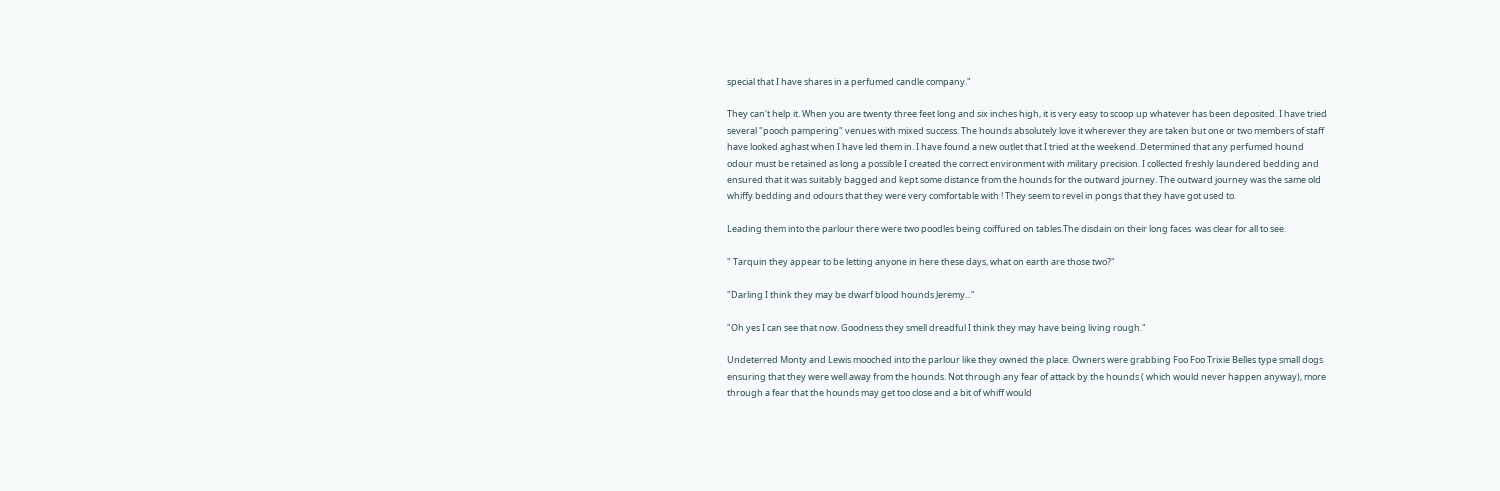special that I have shares in a perfumed candle company."

They can't help it. When you are twenty three feet long and six inches high, it is very easy to scoop up whatever has been deposited. I have tried several "pooch pampering" venues with mixed success. The hounds absolutely love it wherever they are taken but one or two members of staff have looked aghast when I have led them in. I have found a new outlet that I tried at the weekend. Determined that any perfumed hound odour must be retained as long a possible I created the correct environment with military precision. I collected freshly laundered bedding and ensured that it was suitably bagged and kept some distance from the hounds for the outward journey. The outward journey was the same old whiffy bedding and odours that they were very comfortable with ! They seem to revel in pongs that they have got used to.

Leading them into the parlour there were two poodles being coiffured on tables.The disdain on their long faces  was clear for all to see.

" Tarquin they appear to be letting anyone in here these days, what on earth are those two?"

"Darling I think they may be dwarf blood hounds Jeremy..."

"Oh yes I can see that now. Goodness they smell dreadful I think they may have being living rough."

Undeterred Monty and Lewis mooched into the parlour like they owned the place. Owners were grabbing Foo Foo Trixie Belles type small dogs ensuring that they were well away from the hounds. Not through any fear of attack by the hounds ( which would never happen anyway), more through a fear that the hounds may get too close and a bit of whiff would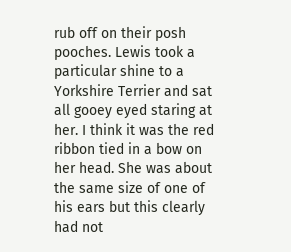rub off on their posh pooches. Lewis took a particular shine to a Yorkshire Terrier and sat all gooey eyed staring at her. I think it was the red ribbon tied in a bow on her head. She was about the same size of one of his ears but this clearly had not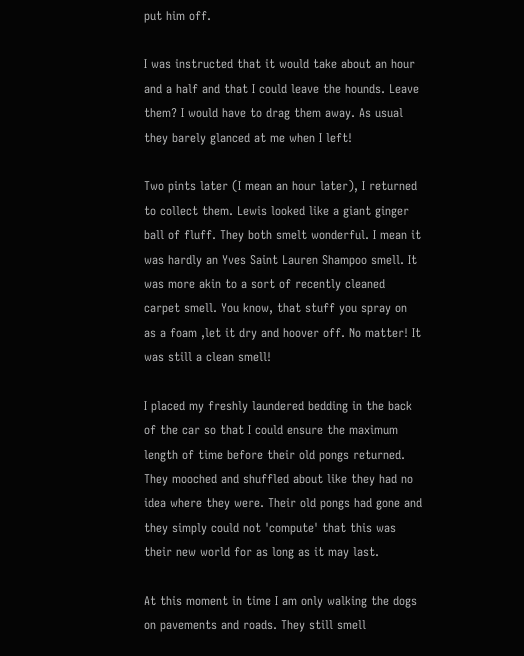put him off.

I was instructed that it would take about an hour and a half and that I could leave the hounds. Leave them? I would have to drag them away. As usual they barely glanced at me when I left!

Two pints later (I mean an hour later), I returned to collect them. Lewis looked like a giant ginger ball of fluff. They both smelt wonderful. I mean it was hardly an Yves Saint Lauren Shampoo smell. It was more akin to a sort of recently cleaned carpet smell. You know, that stuff you spray on as a foam ,let it dry and hoover off. No matter! It was still a clean smell!

I placed my freshly laundered bedding in the back of the car so that I could ensure the maximum length of time before their old pongs returned. They mooched and shuffled about like they had no idea where they were. Their old pongs had gone and they simply could not 'compute' that this was their new world for as long as it may last.

At this moment in time I am only walking the dogs on pavements and roads. They still smell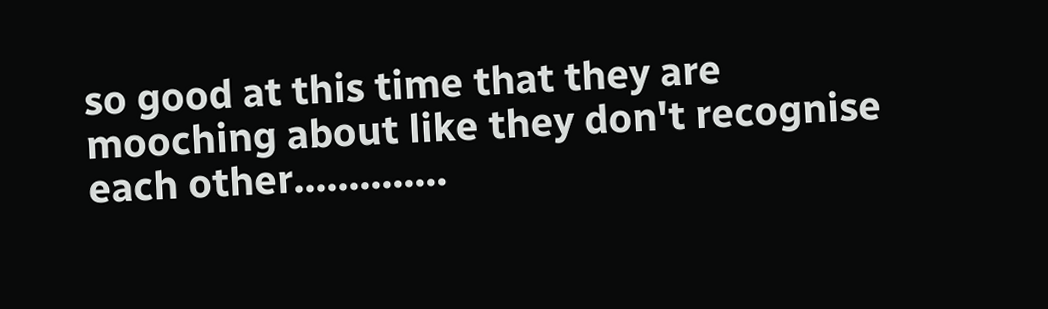so good at this time that they are mooching about like they don't recognise each other..............